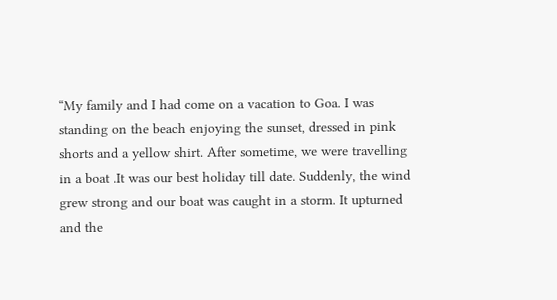“My family and I had come on a vacation to Goa. I was standing on the beach enjoying the sunset, dressed in pink shorts and a yellow shirt. After sometime, we were travelling in a boat .It was our best holiday till date. Suddenly, the wind grew strong and our boat was caught in a storm. It upturned and the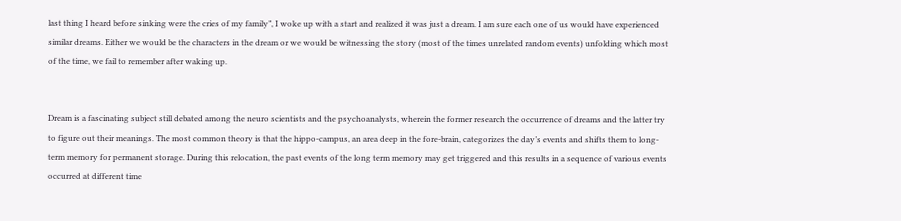last thing I heard before sinking were the cries of my family”, I woke up with a start and realized it was just a dream. I am sure each one of us would have experienced similar dreams. Either we would be the characters in the dream or we would be witnessing the story (most of the times unrelated random events) unfolding which most of the time, we fail to remember after waking up.


Dream is a fascinating subject still debated among the neuro scientists and the psychoanalysts, wherein the former research the occurrence of dreams and the latter try to figure out their meanings. The most common theory is that the hippo-campus, an area deep in the fore-brain, categorizes the day’s events and shifts them to long-term memory for permanent storage. During this relocation, the past events of the long term memory may get triggered and this results in a sequence of various events occurred at different time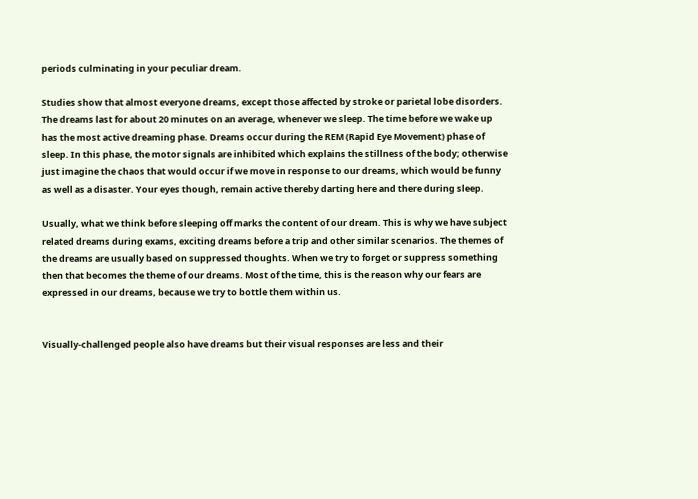periods culminating in your peculiar dream.

Studies show that almost everyone dreams, except those affected by stroke or parietal lobe disorders. The dreams last for about 20 minutes on an average, whenever we sleep. The time before we wake up has the most active dreaming phase. Dreams occur during the REM (Rapid Eye Movement) phase of sleep. In this phase, the motor signals are inhibited which explains the stillness of the body; otherwise just imagine the chaos that would occur if we move in response to our dreams, which would be funny as well as a disaster. Your eyes though, remain active thereby darting here and there during sleep.

Usually, what we think before sleeping off marks the content of our dream. This is why we have subject related dreams during exams, exciting dreams before a trip and other similar scenarios. The themes of the dreams are usually based on suppressed thoughts. When we try to forget or suppress something then that becomes the theme of our dreams. Most of the time, this is the reason why our fears are expressed in our dreams, because we try to bottle them within us.


Visually-challenged people also have dreams but their visual responses are less and their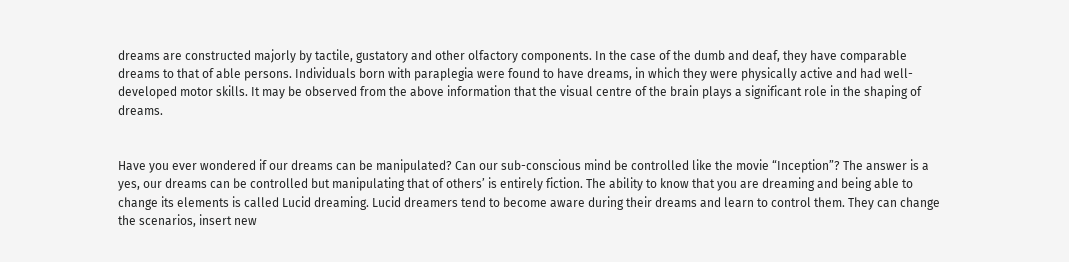dreams are constructed majorly by tactile, gustatory and other olfactory components. In the case of the dumb and deaf, they have comparable dreams to that of able persons. Individuals born with paraplegia were found to have dreams, in which they were physically active and had well-developed motor skills. It may be observed from the above information that the visual centre of the brain plays a significant role in the shaping of dreams.


Have you ever wondered if our dreams can be manipulated? Can our sub-conscious mind be controlled like the movie “Inception”? The answer is a yes, our dreams can be controlled but manipulating that of others’ is entirely fiction. The ability to know that you are dreaming and being able to change its elements is called Lucid dreaming. Lucid dreamers tend to become aware during their dreams and learn to control them. They can change the scenarios, insert new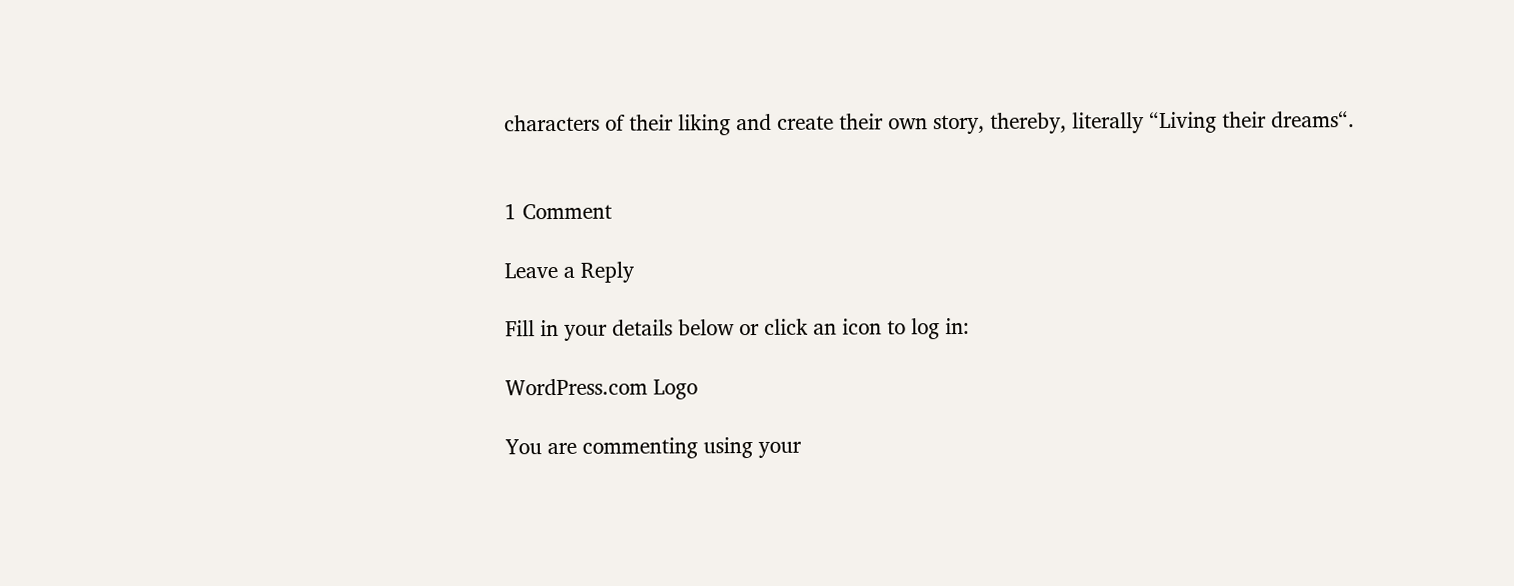characters of their liking and create their own story, thereby, literally “Living their dreams“.


1 Comment

Leave a Reply

Fill in your details below or click an icon to log in:

WordPress.com Logo

You are commenting using your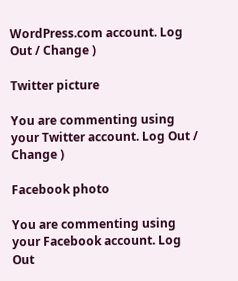WordPress.com account. Log Out / Change )

Twitter picture

You are commenting using your Twitter account. Log Out / Change )

Facebook photo

You are commenting using your Facebook account. Log Out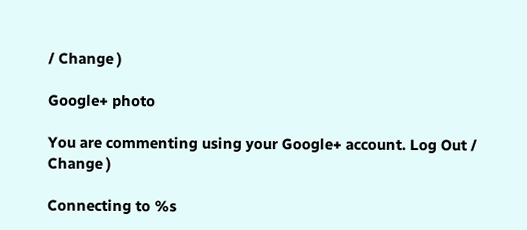/ Change )

Google+ photo

You are commenting using your Google+ account. Log Out / Change )

Connecting to %s